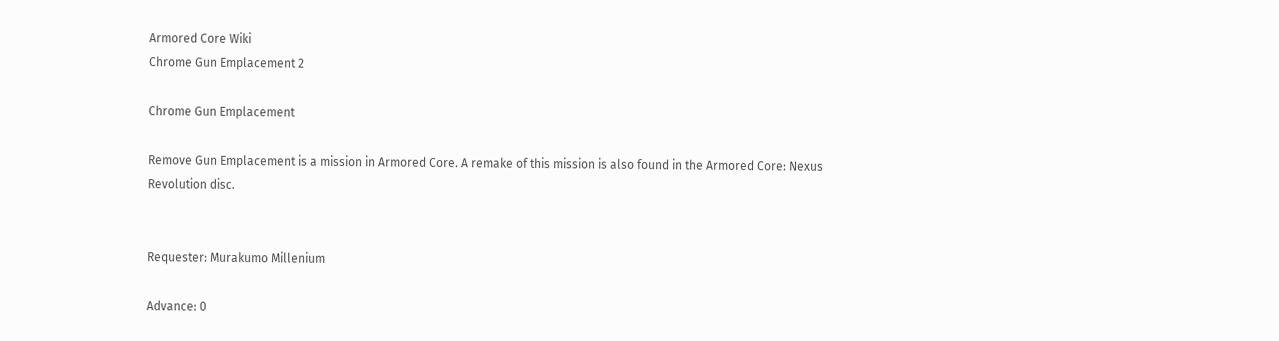Armored Core Wiki
Chrome Gun Emplacement 2

Chrome Gun Emplacement

Remove Gun Emplacement is a mission in Armored Core. A remake of this mission is also found in the Armored Core: Nexus Revolution disc.


Requester: Murakumo Millenium

Advance: 0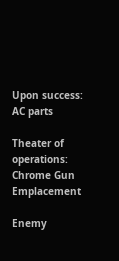Upon success: AC parts

Theater of operations: Chrome Gun Emplacement

Enemy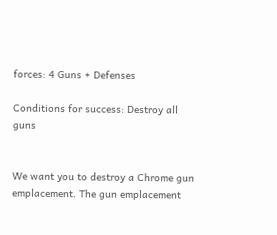forces: 4 Guns + Defenses

Conditions for success: Destroy all guns


We want you to destroy a Chrome gun emplacement. The gun emplacement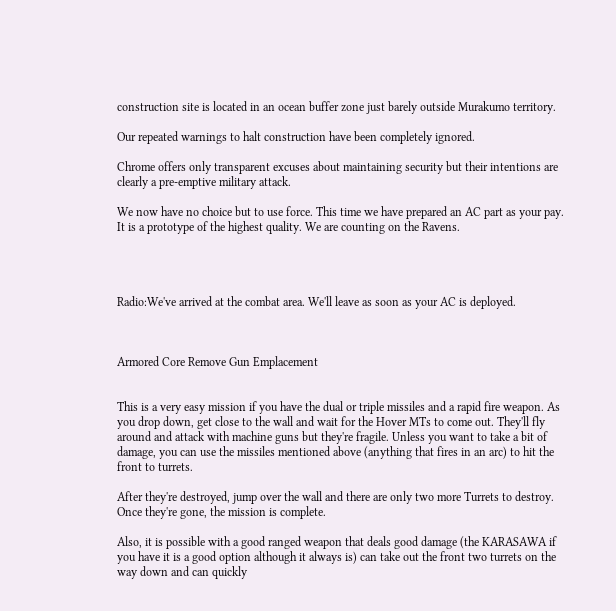construction site is located in an ocean buffer zone just barely outside Murakumo territory.

Our repeated warnings to halt construction have been completely ignored.

Chrome offers only transparent excuses about maintaining security but their intentions are clearly a pre-emptive military attack.

We now have no choice but to use force. This time we have prepared an AC part as your pay. It is a prototype of the highest quality. We are counting on the Ravens.




Radio:We've arrived at the combat area. We'll leave as soon as your AC is deployed.



Armored Core Remove Gun Emplacement


This is a very easy mission if you have the dual or triple missiles and a rapid fire weapon. As you drop down, get close to the wall and wait for the Hover MTs to come out. They'll fly around and attack with machine guns but they're fragile. Unless you want to take a bit of damage, you can use the missiles mentioned above (anything that fires in an arc) to hit the front to turrets.

After they're destroyed, jump over the wall and there are only two more Turrets to destroy. Once they're gone, the mission is complete.

Also, it is possible with a good ranged weapon that deals good damage (the KARASAWA if you have it is a good option although it always is) can take out the front two turrets on the way down and can quickly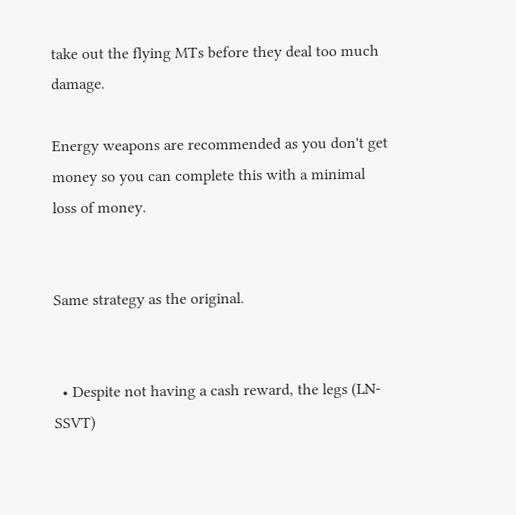take out the flying MTs before they deal too much damage.

Energy weapons are recommended as you don't get money so you can complete this with a minimal loss of money.


Same strategy as the original.


  • Despite not having a cash reward, the legs (LN-SSVT)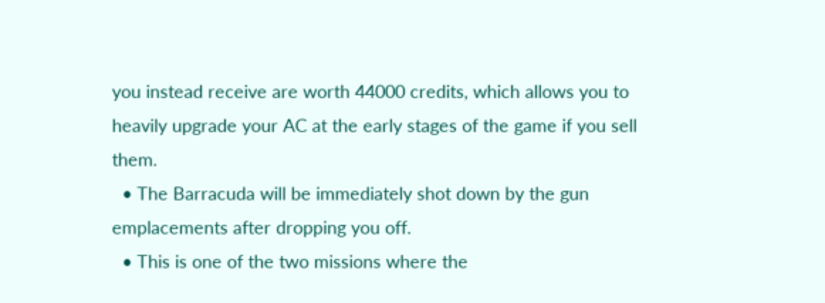you instead receive are worth 44000 credits, which allows you to heavily upgrade your AC at the early stages of the game if you sell them.
  • The Barracuda will be immediately shot down by the gun emplacements after dropping you off.
  • This is one of the two missions where the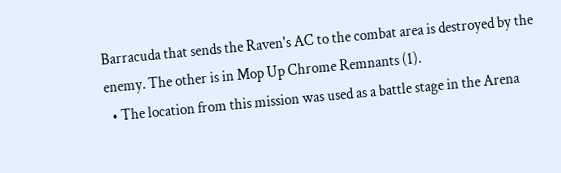Barracuda that sends the Raven's AC to the combat area is destroyed by the enemy. The other is in Mop Up Chrome Remnants (1).
  • The location from this mission was used as a battle stage in the Arena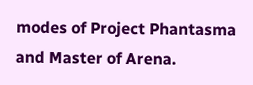modes of Project Phantasma and Master of Arena.